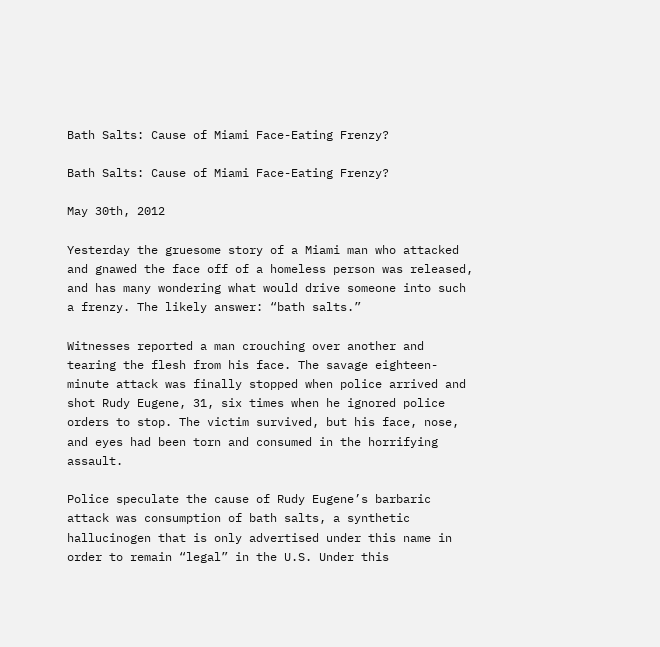Bath Salts: Cause of Miami Face-Eating Frenzy?

Bath Salts: Cause of Miami Face-Eating Frenzy?

May 30th, 2012

Yesterday the gruesome story of a Miami man who attacked and gnawed the face off of a homeless person was released, and has many wondering what would drive someone into such a frenzy. The likely answer: “bath salts.”

Witnesses reported a man crouching over another and tearing the flesh from his face. The savage eighteen-minute attack was finally stopped when police arrived and shot Rudy Eugene, 31, six times when he ignored police orders to stop. The victim survived, but his face, nose, and eyes had been torn and consumed in the horrifying assault.

Police speculate the cause of Rudy Eugene’s barbaric attack was consumption of bath salts, a synthetic hallucinogen that is only advertised under this name in order to remain “legal” in the U.S. Under this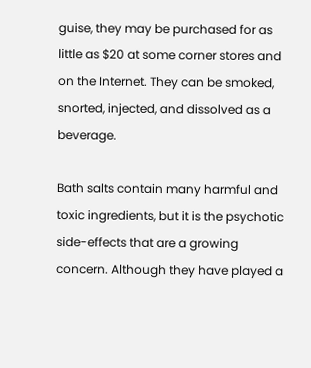guise, they may be purchased for as little as $20 at some corner stores and on the Internet. They can be smoked, snorted, injected, and dissolved as a beverage.

Bath salts contain many harmful and toxic ingredients, but it is the psychotic side-effects that are a growing concern. Although they have played a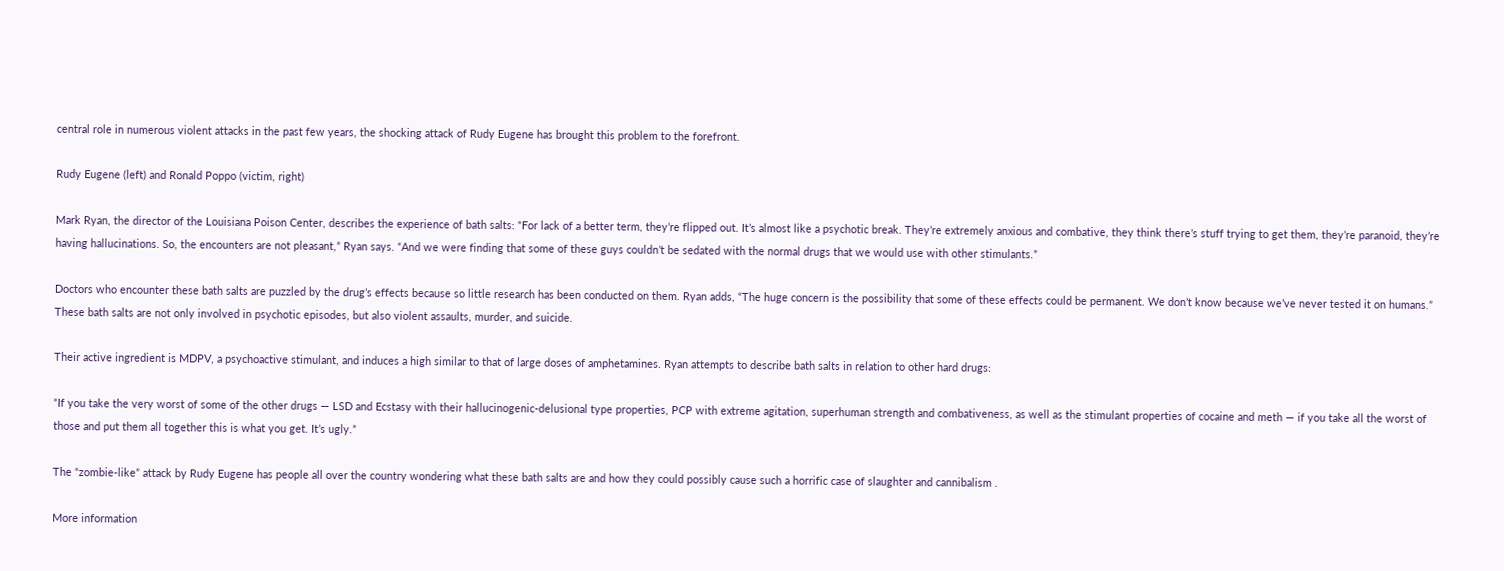central role in numerous violent attacks in the past few years, the shocking attack of Rudy Eugene has brought this problem to the forefront.

Rudy Eugene (left) and Ronald Poppo (victim, right)

Mark Ryan, the director of the Louisiana Poison Center, describes the experience of bath salts: “For lack of a better term, they’re flipped out. It’s almost like a psychotic break. They’re extremely anxious and combative, they think there’s stuff trying to get them, they’re paranoid, they’re having hallucinations. So, the encounters are not pleasant,” Ryan says. “And we were finding that some of these guys couldn’t be sedated with the normal drugs that we would use with other stimulants.”

Doctors who encounter these bath salts are puzzled by the drug’s effects because so little research has been conducted on them. Ryan adds, “The huge concern is the possibility that some of these effects could be permanent. We don’t know because we’ve never tested it on humans.” These bath salts are not only involved in psychotic episodes, but also violent assaults, murder, and suicide.

Their active ingredient is MDPV, a psychoactive stimulant, and induces a high similar to that of large doses of amphetamines. Ryan attempts to describe bath salts in relation to other hard drugs:

“If you take the very worst of some of the other drugs — LSD and Ecstasy with their hallucinogenic-delusional type properties, PCP with extreme agitation, superhuman strength and combativeness, as well as the stimulant properties of cocaine and meth — if you take all the worst of those and put them all together this is what you get. It’s ugly.”

The “zombie-like” attack by Rudy Eugene has people all over the country wondering what these bath salts are and how they could possibly cause such a horrific case of slaughter and cannibalism .

More information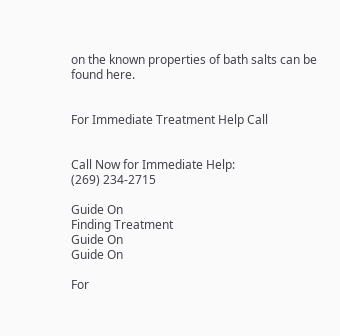on the known properties of bath salts can be found here.


For Immediate Treatment Help Call


Call Now for Immediate Help:
(269) 234-2715

Guide On
Finding Treatment
Guide On
Guide On

For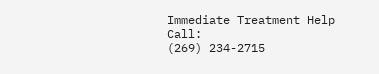Immediate Treatment Help Call:
(269) 234-2715